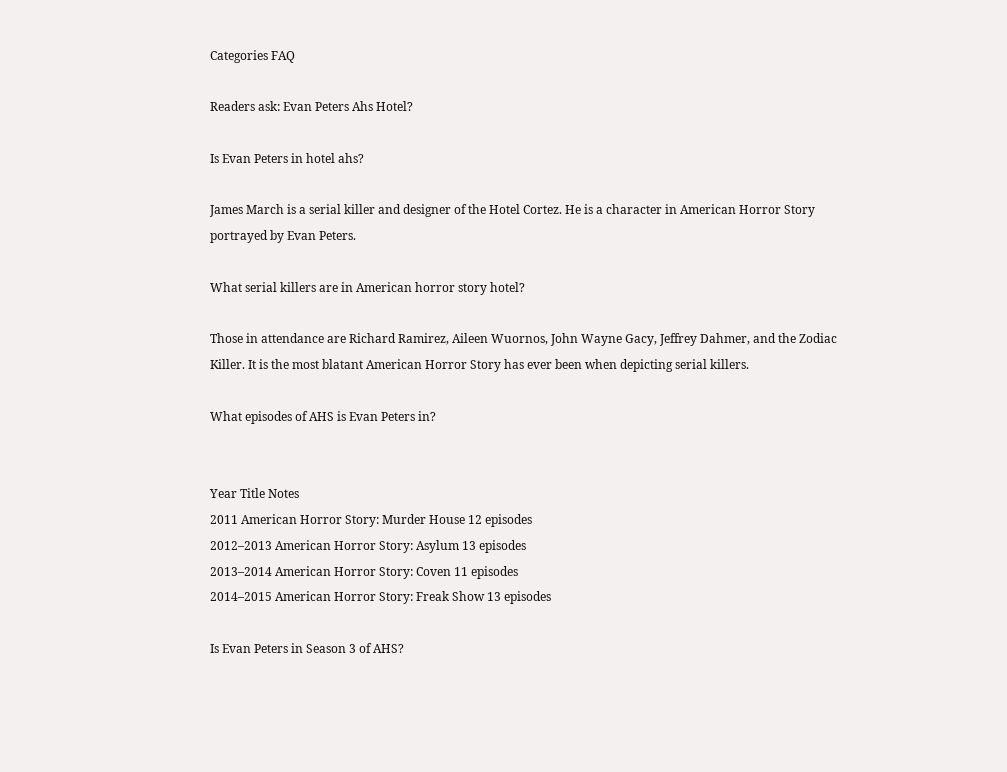Categories FAQ

Readers ask: Evan Peters Ahs Hotel?

Is Evan Peters in hotel ahs?

James March is a serial killer and designer of the Hotel Cortez. He is a character in American Horror Story portrayed by Evan Peters.

What serial killers are in American horror story hotel?

Those in attendance are Richard Ramirez, Aileen Wuornos, John Wayne Gacy, Jeffrey Dahmer, and the Zodiac Killer. It is the most blatant American Horror Story has ever been when depicting serial killers.

What episodes of AHS is Evan Peters in?


Year Title Notes
2011 American Horror Story: Murder House 12 episodes
2012–2013 American Horror Story: Asylum 13 episodes
2013–2014 American Horror Story: Coven 11 episodes
2014–2015 American Horror Story: Freak Show 13 episodes

Is Evan Peters in Season 3 of AHS?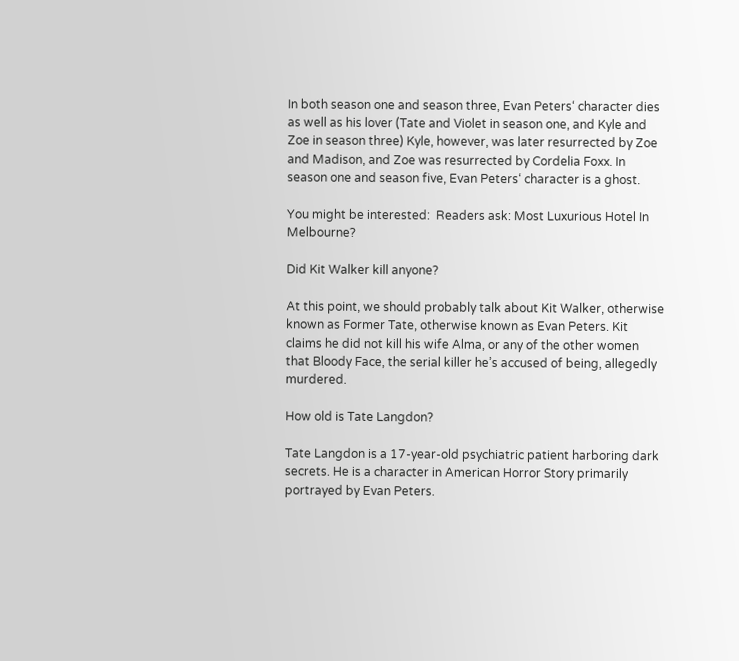In both season one and season three, Evan Peters‘ character dies as well as his lover (Tate and Violet in season one, and Kyle and Zoe in season three) Kyle, however, was later resurrected by Zoe and Madison, and Zoe was resurrected by Cordelia Foxx. In season one and season five, Evan Peters‘ character is a ghost.

You might be interested:  Readers ask: Most Luxurious Hotel In Melbourne?

Did Kit Walker kill anyone?

At this point, we should probably talk about Kit Walker, otherwise known as Former Tate, otherwise known as Evan Peters. Kit claims he did not kill his wife Alma, or any of the other women that Bloody Face, the serial killer he’s accused of being, allegedly murdered.

How old is Tate Langdon?

Tate Langdon is a 17-year-old psychiatric patient harboring dark secrets. He is a character in American Horror Story primarily portrayed by Evan Peters.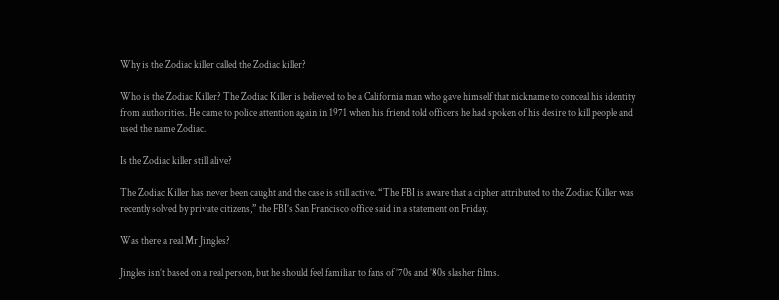Why is the Zodiac killer called the Zodiac killer?

Who is the Zodiac Killer? The Zodiac Killer is believed to be a California man who gave himself that nickname to conceal his identity from authorities. He came to police attention again in 1971 when his friend told officers he had spoken of his desire to kill people and used the name Zodiac.

Is the Zodiac killer still alive?

The Zodiac Killer has never been caught and the case is still active. “The FBI is aware that a cipher attributed to the Zodiac Killer was recently solved by private citizens,” the FBI’s San Francisco office said in a statement on Friday.

Was there a real Mr Jingles?

Jingles isn’t based on a real person, but he should feel familiar to fans of ’70s and ’80s slasher films.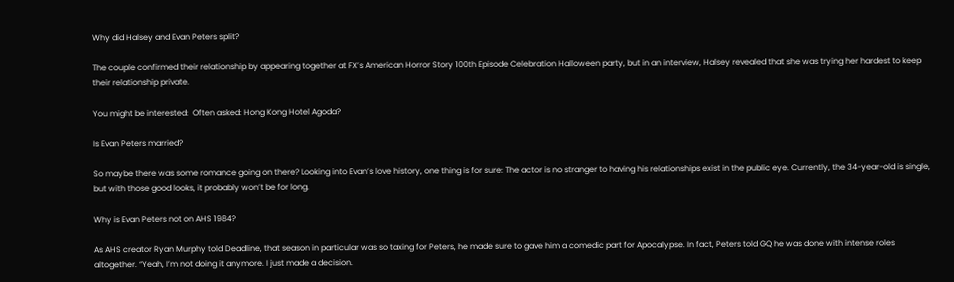Why did Halsey and Evan Peters split?

The couple confirmed their relationship by appearing together at FX’s American Horror Story 100th Episode Celebration Halloween party, but in an interview, Halsey revealed that she was trying her hardest to keep their relationship private.

You might be interested:  Often asked: Hong Kong Hotel Agoda?

Is Evan Peters married?

So maybe there was some romance going on there? Looking into Evan’s love history, one thing is for sure: The actor is no stranger to having his relationships exist in the public eye. Currently, the 34-year-old is single, but with those good looks, it probably won’t be for long.

Why is Evan Peters not on AHS 1984?

As AHS creator Ryan Murphy told Deadline, that season in particular was so taxing for Peters, he made sure to gave him a comedic part for Apocalypse. In fact, Peters told GQ he was done with intense roles altogether. “Yeah, I’m not doing it anymore. I just made a decision.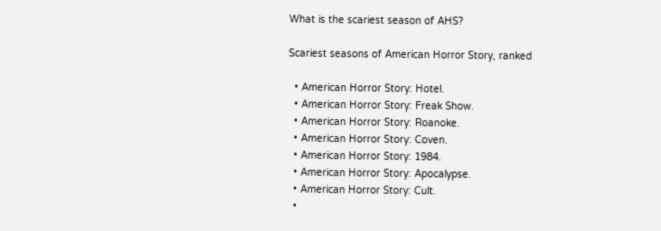What is the scariest season of AHS?

Scariest seasons of American Horror Story, ranked

  • American Horror Story: Hotel.
  • American Horror Story: Freak Show.
  • American Horror Story: Roanoke.
  • American Horror Story: Coven.
  • American Horror Story: 1984.
  • American Horror Story: Apocalypse.
  • American Horror Story: Cult.
  •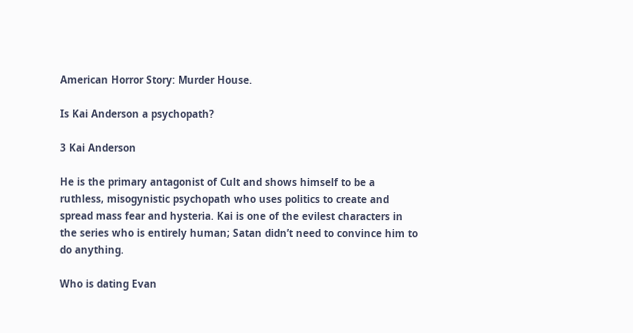American Horror Story: Murder House.

Is Kai Anderson a psychopath?

3 Kai Anderson

He is the primary antagonist of Cult and shows himself to be a ruthless, misogynistic psychopath who uses politics to create and spread mass fear and hysteria. Kai is one of the evilest characters in the series who is entirely human; Satan didn’t need to convince him to do anything.

Who is dating Evan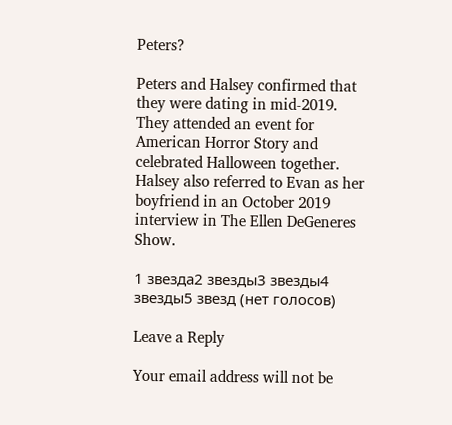Peters?

Peters and Halsey confirmed that they were dating in mid-2019. They attended an event for American Horror Story and celebrated Halloween together. Halsey also referred to Evan as her boyfriend in an October 2019 interview in The Ellen DeGeneres Show.

1 звезда2 звезды3 звезды4 звезды5 звезд (нет голосов)

Leave a Reply

Your email address will not be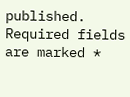published. Required fields are marked *